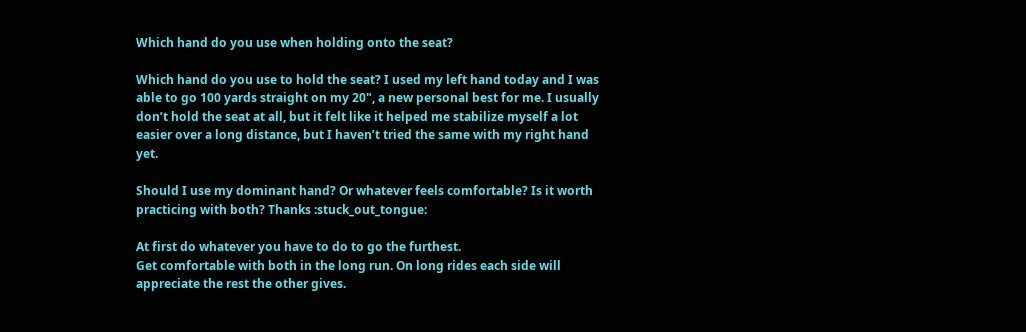Which hand do you use when holding onto the seat?

Which hand do you use to hold the seat? I used my left hand today and I was able to go 100 yards straight on my 20", a new personal best for me. I usually don’t hold the seat at all, but it felt like it helped me stabilize myself a lot easier over a long distance, but I haven’t tried the same with my right hand yet.

Should I use my dominant hand? Or whatever feels comfortable? Is it worth practicing with both? Thanks :stuck_out_tongue:

At first do whatever you have to do to go the furthest.
Get comfortable with both in the long run. On long rides each side will appreciate the rest the other gives.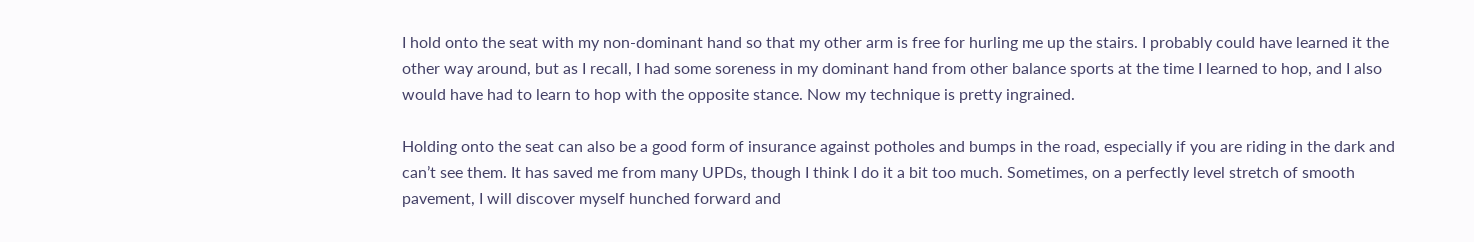I hold onto the seat with my non-dominant hand so that my other arm is free for hurling me up the stairs. I probably could have learned it the other way around, but as I recall, I had some soreness in my dominant hand from other balance sports at the time I learned to hop, and I also would have had to learn to hop with the opposite stance. Now my technique is pretty ingrained.

Holding onto the seat can also be a good form of insurance against potholes and bumps in the road, especially if you are riding in the dark and can’t see them. It has saved me from many UPDs, though I think I do it a bit too much. Sometimes, on a perfectly level stretch of smooth pavement, I will discover myself hunched forward and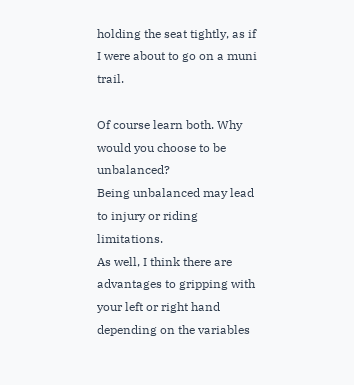holding the seat tightly, as if I were about to go on a muni trail.

Of course learn both. Why would you choose to be unbalanced?
Being unbalanced may lead to injury or riding limitations.
As well, I think there are advantages to gripping with your left or right hand depending on the variables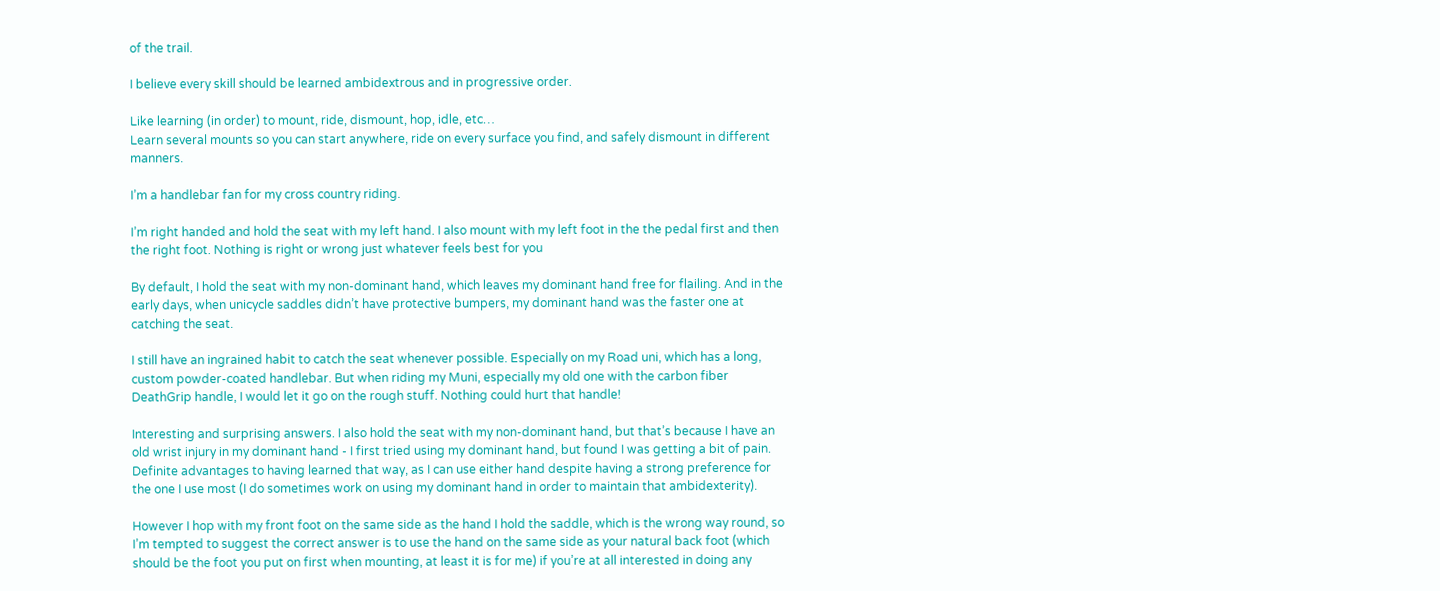of the trail.

I believe every skill should be learned ambidextrous and in progressive order.

Like learning (in order) to mount, ride, dismount, hop, idle, etc…
Learn several mounts so you can start anywhere, ride on every surface you find, and safely dismount in different manners.

I’m a handlebar fan for my cross country riding.

I’m right handed and hold the seat with my left hand. I also mount with my left foot in the the pedal first and then the right foot. Nothing is right or wrong just whatever feels best for you

By default, I hold the seat with my non-dominant hand, which leaves my dominant hand free for flailing. And in the early days, when unicycle saddles didn’t have protective bumpers, my dominant hand was the faster one at catching the seat.

I still have an ingrained habit to catch the seat whenever possible. Especially on my Road uni, which has a long, custom powder-coated handlebar. But when riding my Muni, especially my old one with the carbon fiber DeathGrip handle, I would let it go on the rough stuff. Nothing could hurt that handle!

Interesting and surprising answers. I also hold the seat with my non-dominant hand, but that’s because I have an old wrist injury in my dominant hand - I first tried using my dominant hand, but found I was getting a bit of pain. Definite advantages to having learned that way, as I can use either hand despite having a strong preference for the one I use most (I do sometimes work on using my dominant hand in order to maintain that ambidexterity).

However I hop with my front foot on the same side as the hand I hold the saddle, which is the wrong way round, so I’m tempted to suggest the correct answer is to use the hand on the same side as your natural back foot (which should be the foot you put on first when mounting, at least it is for me) if you’re at all interested in doing any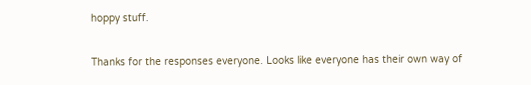hoppy stuff.

Thanks for the responses everyone. Looks like everyone has their own way of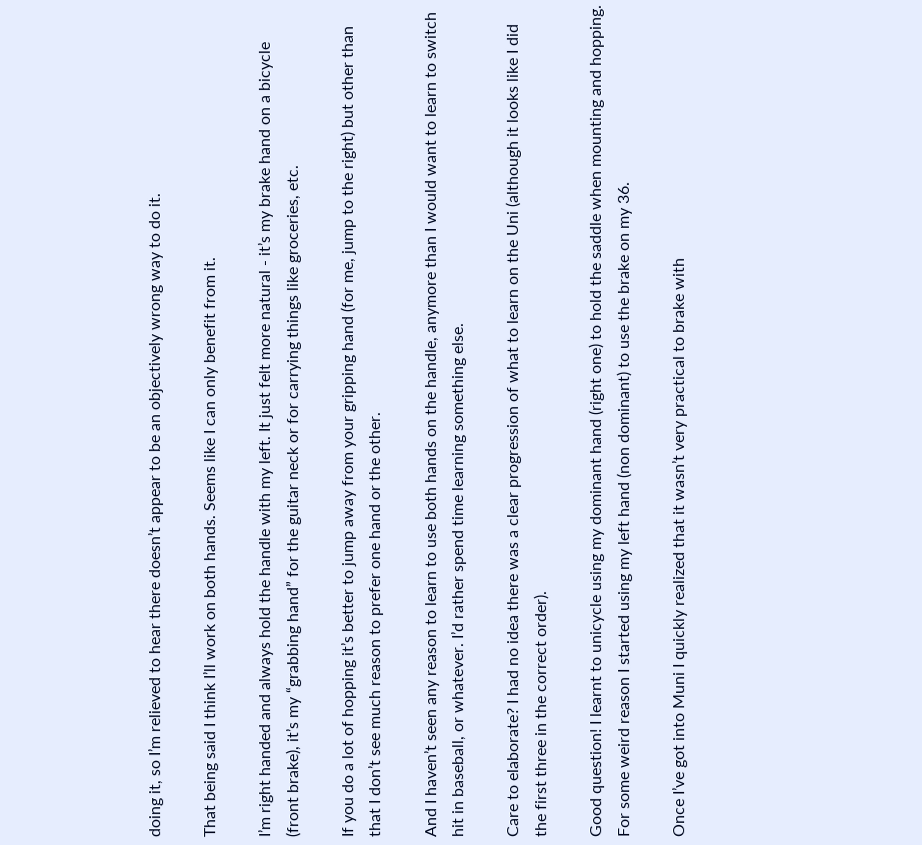doing it, so I’m relieved to hear there doesn’t appear to be an objectively wrong way to do it.

That being said I think I’ll work on both hands. Seems like I can only benefit from it.

I’m right handed and always hold the handle with my left. It just felt more natural - it’s my brake hand on a bicycle (front brake), it’s my “grabbing hand” for the guitar neck or for carrying things like groceries, etc.

If you do a lot of hopping it’s better to jump away from your gripping hand (for me, jump to the right) but other than that I don’t see much reason to prefer one hand or the other.

And I haven’t seen any reason to learn to use both hands on the handle, anymore than I would want to learn to switch hit in baseball, or whatever. I’d rather spend time learning something else.

Care to elaborate? I had no idea there was a clear progression of what to learn on the Uni (although it looks like I did the first three in the correct order).

Good question! I learnt to unicycle using my dominant hand (right one) to hold the saddle when mounting and hopping. For some weird reason I started using my left hand (non dominant) to use the brake on my 36.

Once I’ve got into Muni I quickly realized that it wasn’t very practical to brake with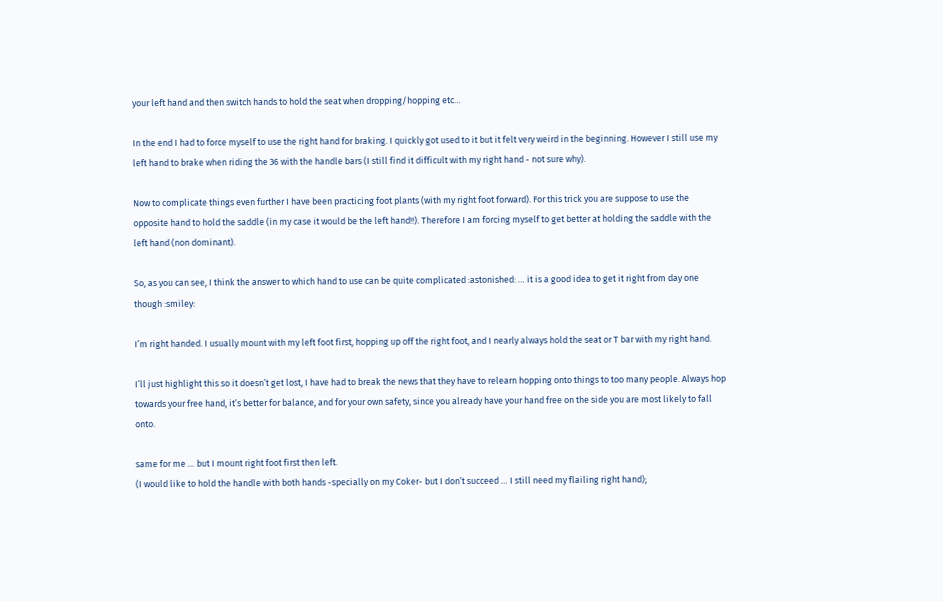your left hand and then switch hands to hold the seat when dropping/hopping etc…

In the end I had to force myself to use the right hand for braking. I quickly got used to it but it felt very weird in the beginning. However I still use my left hand to brake when riding the 36 with the handle bars (I still find it difficult with my right hand - not sure why).

Now to complicate things even further I have been practicing foot plants (with my right foot forward). For this trick you are suppose to use the opposite hand to hold the saddle (in my case it would be the left hand!!). Therefore I am forcing myself to get better at holding the saddle with the left hand (non dominant).

So, as you can see, I think the answer to which hand to use can be quite complicated :astonished: … it is a good idea to get it right from day one though :smiley:

I’m right handed. I usually mount with my left foot first, hopping up off the right foot, and I nearly always hold the seat or T bar with my right hand.

I’ll just highlight this so it doesn’t get lost, I have had to break the news that they have to relearn hopping onto things to too many people. Always hop towards your free hand, it’s better for balance, and for your own safety, since you already have your hand free on the side you are most likely to fall onto.

same for me … but I mount right foot first then left.
(I would like to hold the handle with both hands -specially on my Coker- but I don’t succeed … I still need my flailing right hand);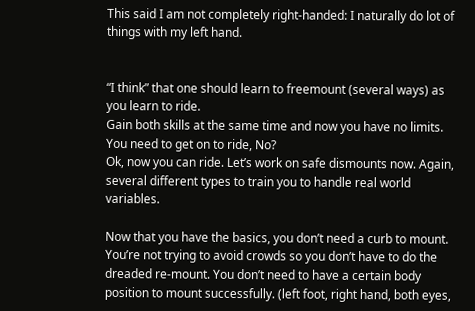This said I am not completely right-handed: I naturally do lot of things with my left hand.


“I think” that one should learn to freemount (several ways) as you learn to ride.
Gain both skills at the same time and now you have no limits. You need to get on to ride, No?
Ok, now you can ride. Let’s work on safe dismounts now. Again, several different types to train you to handle real world variables.

Now that you have the basics, you don’t need a curb to mount. You’re not trying to avoid crowds so you don’t have to do the dreaded re-mount. You don’t need to have a certain body position to mount successfully. (left foot, right hand, both eyes,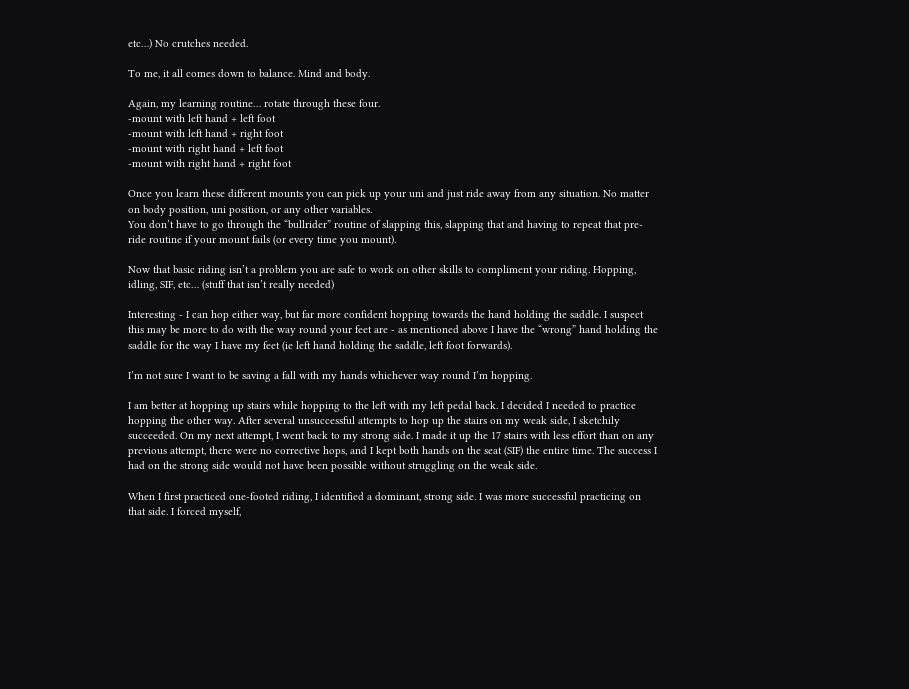etc…) No crutches needed.

To me, it all comes down to balance. Mind and body.

Again, my learning routine… rotate through these four.
-mount with left hand + left foot
-mount with left hand + right foot
-mount with right hand + left foot
-mount with right hand + right foot

Once you learn these different mounts you can pick up your uni and just ride away from any situation. No matter on body position, uni position, or any other variables.
You don’t have to go through the “bullrider” routine of slapping this, slapping that and having to repeat that pre-ride routine if your mount fails (or every time you mount).

Now that basic riding isn’t a problem you are safe to work on other skills to compliment your riding. Hopping, idling, SIF, etc… (stuff that isn’t really needed)

Interesting - I can hop either way, but far more confident hopping towards the hand holding the saddle. I suspect this may be more to do with the way round your feet are - as mentioned above I have the “wrong” hand holding the saddle for the way I have my feet (ie left hand holding the saddle, left foot forwards).

I’m not sure I want to be saving a fall with my hands whichever way round I’m hopping.

I am better at hopping up stairs while hopping to the left with my left pedal back. I decided I needed to practice hopping the other way. After several unsuccessful attempts to hop up the stairs on my weak side, I sketchily succeeded. On my next attempt, I went back to my strong side. I made it up the 17 stairs with less effort than on any previous attempt, there were no corrective hops, and I kept both hands on the seat (SIF) the entire time. The success I had on the strong side would not have been possible without struggling on the weak side.

When I first practiced one-footed riding, I identified a dominant, strong side. I was more successful practicing on that side. I forced myself,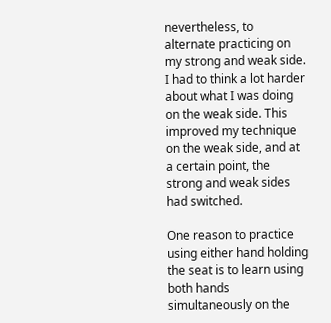nevertheless, to alternate practicing on my strong and weak side. I had to think a lot harder about what I was doing on the weak side. This improved my technique on the weak side, and at a certain point, the strong and weak sides had switched.

One reason to practice using either hand holding the seat is to learn using both hands simultaneously on the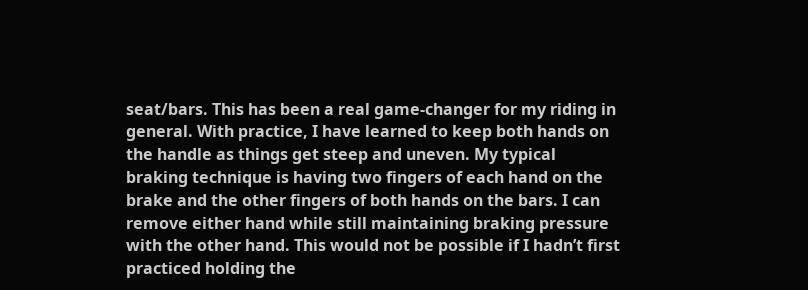seat/bars. This has been a real game-changer for my riding in general. With practice, I have learned to keep both hands on the handle as things get steep and uneven. My typical braking technique is having two fingers of each hand on the brake and the other fingers of both hands on the bars. I can remove either hand while still maintaining braking pressure with the other hand. This would not be possible if I hadn’t first practiced holding the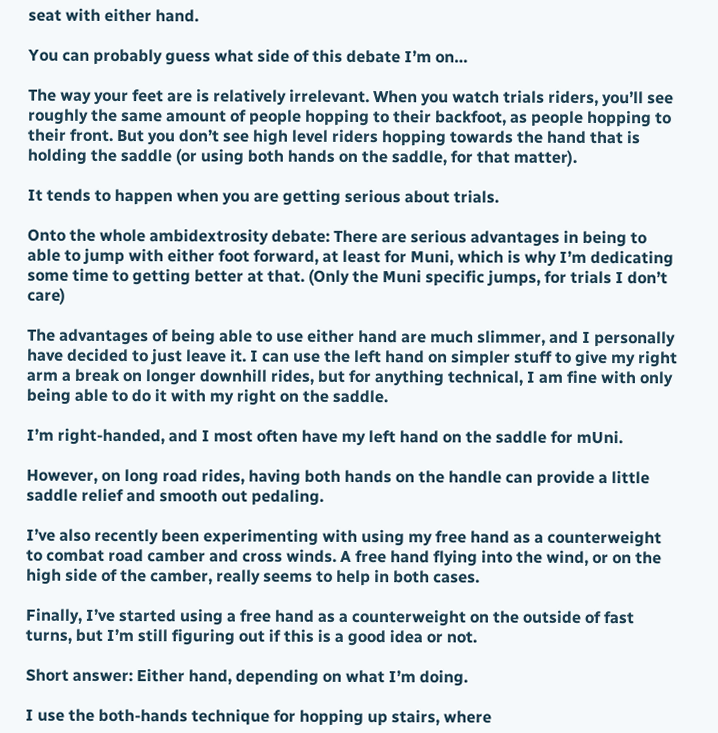seat with either hand.

You can probably guess what side of this debate I’m on…

The way your feet are is relatively irrelevant. When you watch trials riders, you’ll see roughly the same amount of people hopping to their backfoot, as people hopping to their front. But you don’t see high level riders hopping towards the hand that is holding the saddle (or using both hands on the saddle, for that matter).

It tends to happen when you are getting serious about trials.

Onto the whole ambidextrosity debate: There are serious advantages in being to able to jump with either foot forward, at least for Muni, which is why I’m dedicating some time to getting better at that. (Only the Muni specific jumps, for trials I don’t care)

The advantages of being able to use either hand are much slimmer, and I personally have decided to just leave it. I can use the left hand on simpler stuff to give my right arm a break on longer downhill rides, but for anything technical, I am fine with only being able to do it with my right on the saddle.

I’m right-handed, and I most often have my left hand on the saddle for mUni.

However, on long road rides, having both hands on the handle can provide a little saddle relief and smooth out pedaling.

I’ve also recently been experimenting with using my free hand as a counterweight to combat road camber and cross winds. A free hand flying into the wind, or on the high side of the camber, really seems to help in both cases.

Finally, I’ve started using a free hand as a counterweight on the outside of fast turns, but I’m still figuring out if this is a good idea or not.

Short answer: Either hand, depending on what I’m doing.

I use the both-hands technique for hopping up stairs, where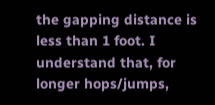the gapping distance is less than 1 foot. I understand that, for longer hops/jumps,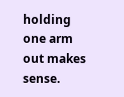holding one arm out makes sense.